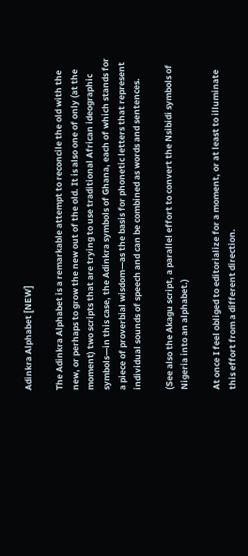Adinkra Alphabet [NEW]

The Adinkra Alphabet is a remarkable attempt to reconcile the old with the new, or perhaps to grow the new out of the old. It is also one of only (at the moment) two scripts that are trying to use traditional African ideographic symbols—in this case, the Adinkra symbols of Ghana, each of which stands for a piece of proverbial wisdom—as the basis for phonetic letters that represent individual sounds of speech and can be combined as words and sentences.

(See also the Akagu script, a parallel effort to convert the Nsibidi symbols of Nigeria into an alphabet.)

At once I feel obliged to editorialize for a moment, or at least to illuminate this effort from a different direction.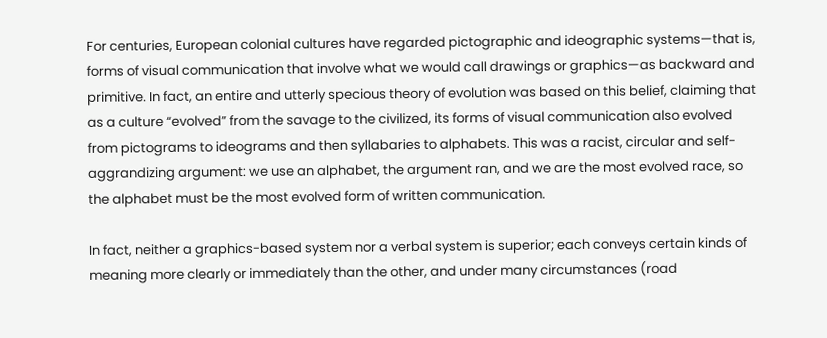For centuries, European colonial cultures have regarded pictographic and ideographic systems—that is, forms of visual communication that involve what we would call drawings or graphics—as backward and primitive. In fact, an entire and utterly specious theory of evolution was based on this belief, claiming that as a culture “evolved” from the savage to the civilized, its forms of visual communication also evolved from pictograms to ideograms and then syllabaries to alphabets. This was a racist, circular and self-aggrandizing argument: we use an alphabet, the argument ran, and we are the most evolved race, so the alphabet must be the most evolved form of written communication.

In fact, neither a graphics-based system nor a verbal system is superior; each conveys certain kinds of meaning more clearly or immediately than the other, and under many circumstances (road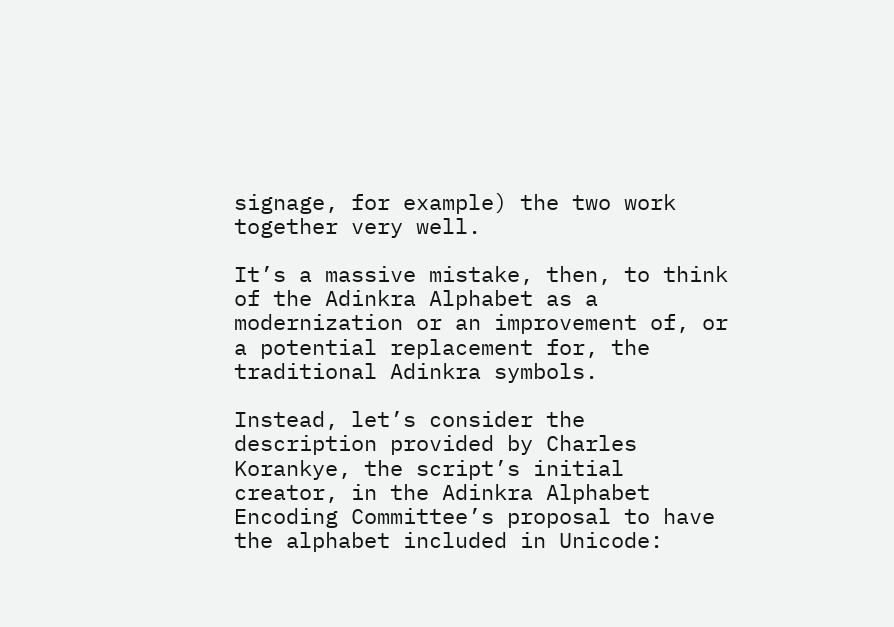signage, for example) the two work together very well.

It’s a massive mistake, then, to think of the Adinkra Alphabet as a modernization or an improvement of, or a potential replacement for, the traditional Adinkra symbols.

Instead, let’s consider the description provided by Charles Korankye, the script’s initial creator, in the Adinkra Alphabet Encoding Committee’s proposal to have the alphabet included in Unicode: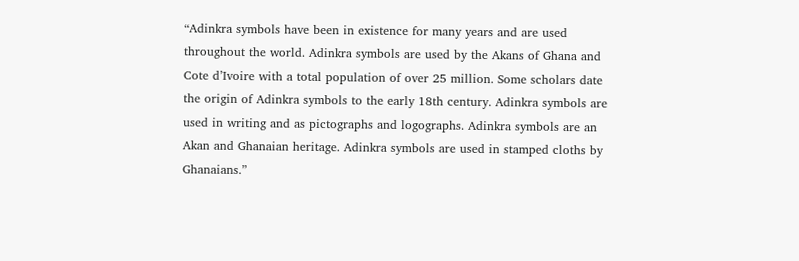“Adinkra symbols have been in existence for many years and are used throughout the world. Adinkra symbols are used by the Akans of Ghana and Cote d’Ivoire with a total population of over 25 million. Some scholars date the origin of Adinkra symbols to the early 18th century. Adinkra symbols are used in writing and as pictographs and logographs. Adinkra symbols are an Akan and Ghanaian heritage. Adinkra symbols are used in stamped cloths by Ghanaians.”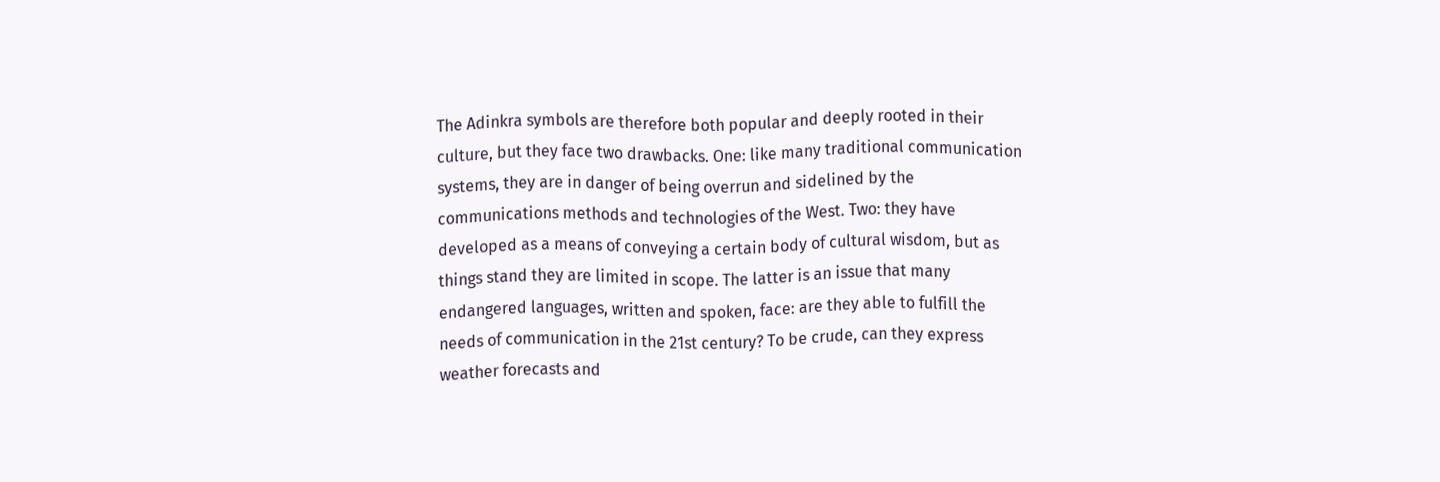The Adinkra symbols are therefore both popular and deeply rooted in their culture, but they face two drawbacks. One: like many traditional communication systems, they are in danger of being overrun and sidelined by the communications methods and technologies of the West. Two: they have developed as a means of conveying a certain body of cultural wisdom, but as things stand they are limited in scope. The latter is an issue that many endangered languages, written and spoken, face: are they able to fulfill the needs of communication in the 21st century? To be crude, can they express weather forecasts and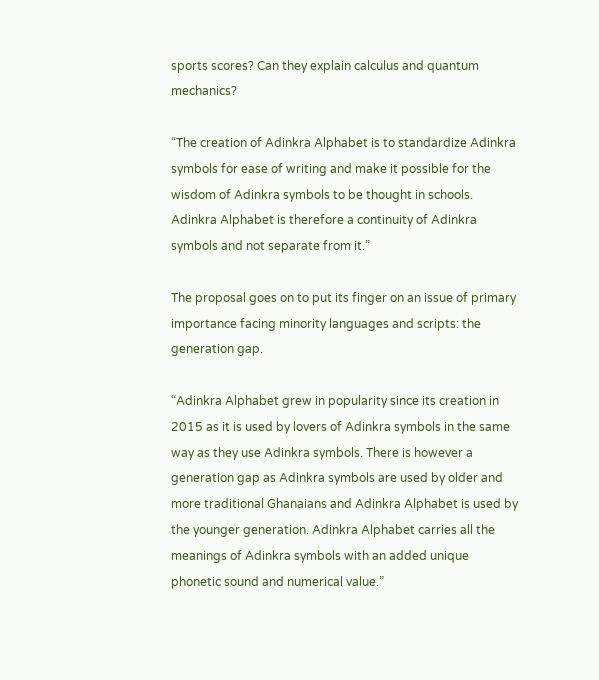sports scores? Can they explain calculus and quantum mechanics?

“The creation of Adinkra Alphabet is to standardize Adinkra symbols for ease of writing and make it possible for the wisdom of Adinkra symbols to be thought in schools. Adinkra Alphabet is therefore a continuity of Adinkra symbols and not separate from it.”

The proposal goes on to put its finger on an issue of primary importance facing minority languages and scripts: the generation gap.

“Adinkra Alphabet grew in popularity since its creation in 2015 as it is used by lovers of Adinkra symbols in the same way as they use Adinkra symbols. There is however a generation gap as Adinkra symbols are used by older and more traditional Ghanaians and Adinkra Alphabet is used by the younger generation. Adinkra Alphabet carries all the meanings of Adinkra symbols with an added unique phonetic sound and numerical value.”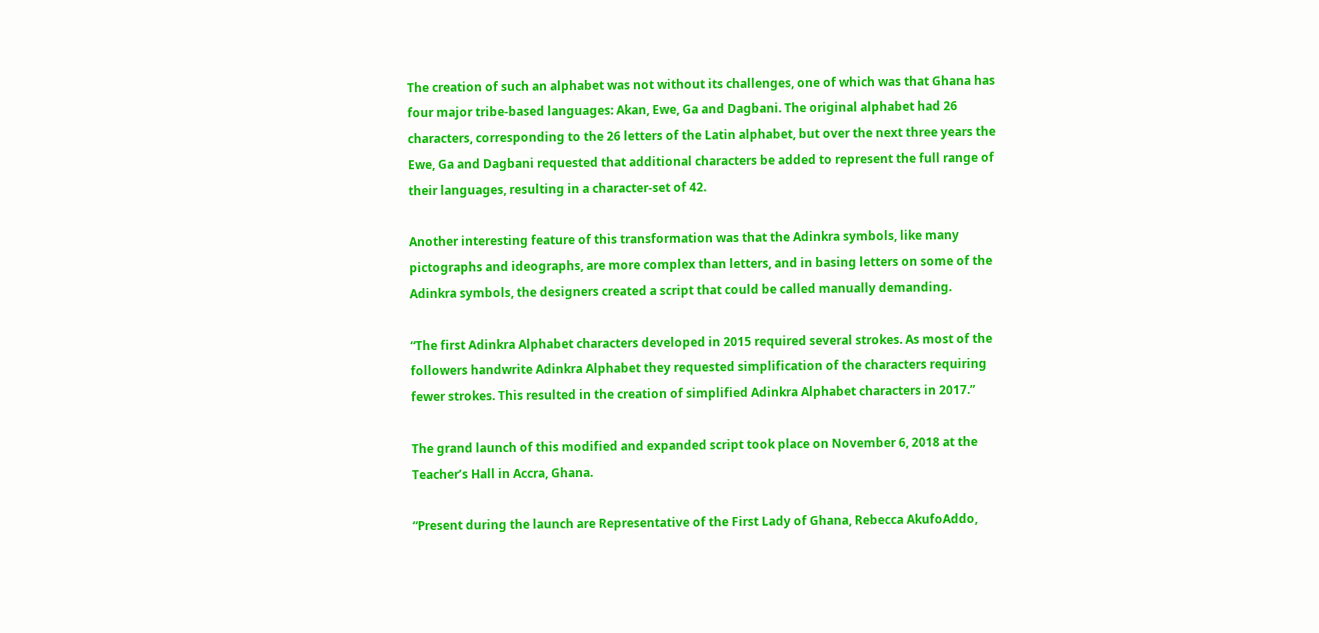The creation of such an alphabet was not without its challenges, one of which was that Ghana has four major tribe-based languages: Akan, Ewe, Ga and Dagbani. The original alphabet had 26 characters, corresponding to the 26 letters of the Latin alphabet, but over the next three years the Ewe, Ga and Dagbani requested that additional characters be added to represent the full range of their languages, resulting in a character-set of 42.

Another interesting feature of this transformation was that the Adinkra symbols, like many pictographs and ideographs, are more complex than letters, and in basing letters on some of the Adinkra symbols, the designers created a script that could be called manually demanding.

“The first Adinkra Alphabet characters developed in 2015 required several strokes. As most of the followers handwrite Adinkra Alphabet they requested simplification of the characters requiring fewer strokes. This resulted in the creation of simplified Adinkra Alphabet characters in 2017.”

The grand launch of this modified and expanded script took place on November 6, 2018 at the Teacher’s Hall in Accra, Ghana.

“Present during the launch are Representative of the First Lady of Ghana, Rebecca AkufoAddo,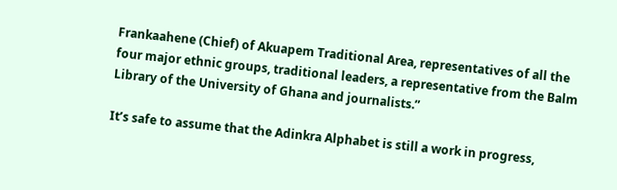Frankaahene (Chief) of Akuapem Traditional Area, representatives of all the four major ethnic groups, traditional leaders, a representative from the Balm Library of the University of Ghana and journalists.”

It’s safe to assume that the Adinkra Alphabet is still a work in progress,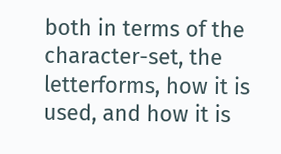both in terms of the character-set, the letterforms, how it is used, and how it is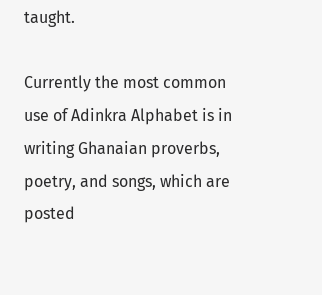taught.

Currently the most common use of Adinkra Alphabet is in writing Ghanaian proverbs, poetry, and songs, which are posted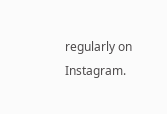regularly on Instagram.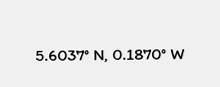5.6037° N, 0.1870° W